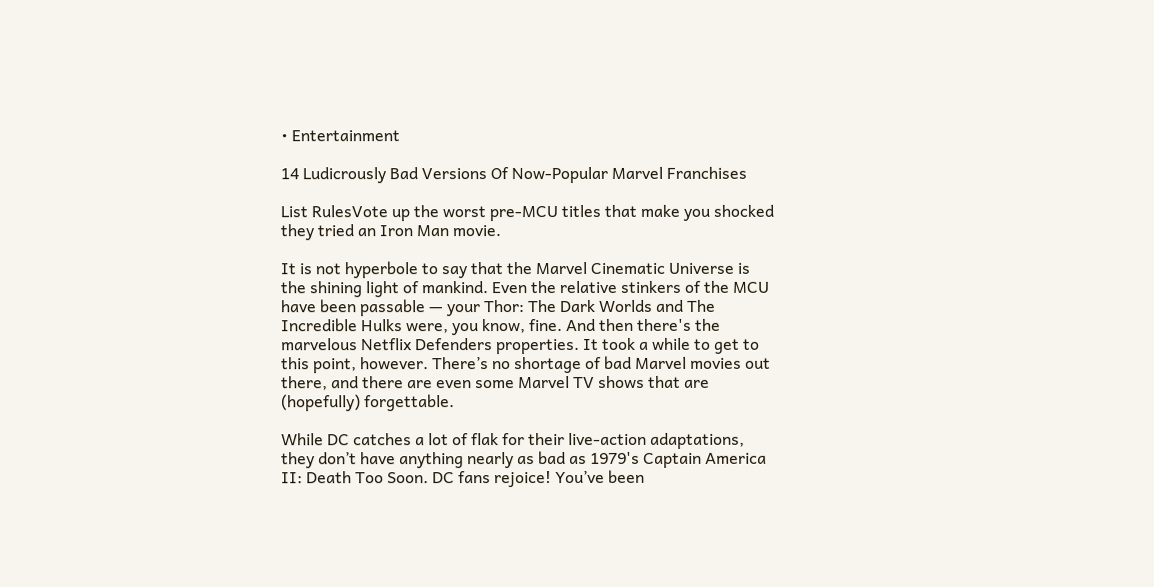• Entertainment

14 Ludicrously Bad Versions Of Now-Popular Marvel Franchises

List RulesVote up the worst pre-MCU titles that make you shocked they tried an Iron Man movie.

It is not hyperbole to say that the Marvel Cinematic Universe is the shining light of mankind. Even the relative stinkers of the MCU have been passable — your Thor: The Dark Worlds and The Incredible Hulks were, you know, fine. And then there's the marvelous Netflix Defenders properties. It took a while to get to this point, however. There’s no shortage of bad Marvel movies out there, and there are even some Marvel TV shows that are (hopefully) forgettable.

While DC catches a lot of flak for their live-action adaptations, they don’t have anything nearly as bad as 1979's Captain America II: Death Too Soon. DC fans rejoice! You’ve been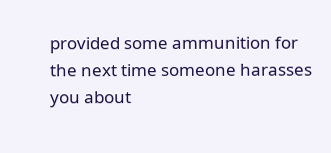provided some ammunition for the next time someone harasses you about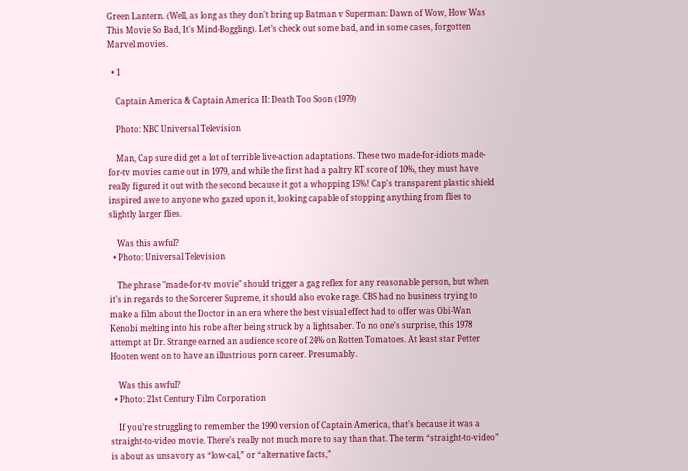Green Lantern. (Well, as long as they don't bring up Batman v Superman: Dawn of Wow, How Was This Movie So Bad, It's Mind-Boggling). Let’s check out some bad, and in some cases, forgotten Marvel movies.

  • 1

    Captain America & Captain America II: Death Too Soon (1979)

    Photo: NBC Universal Television

    Man, Cap sure did get a lot of terrible live-action adaptations. These two made-for-idiots made-for-tv movies came out in 1979, and while the first had a paltry RT score of 10%, they must have really figured it out with the second because it got a whopping 15%! Cap's transparent plastic shield inspired awe to anyone who gazed upon it, looking capable of stopping anything from flies to slightly larger flies.

    Was this awful?
  • Photo: Universal Television

    The phrase "made-for-tv movie" should trigger a gag reflex for any reasonable person, but when it's in regards to the Sorcerer Supreme, it should also evoke rage. CBS had no business trying to make a film about the Doctor in an era where the best visual effect had to offer was Obi-Wan Kenobi melting into his robe after being struck by a lightsaber. To no one's surprise, this 1978 attempt at Dr. Strange earned an audience score of 24% on Rotten Tomatoes. At least star Petter Hooten went on to have an illustrious porn career. Presumably.

    Was this awful?
  • Photo: 21st Century Film Corporation

    If you’re struggling to remember the 1990 version of Captain America, that’s because it was a straight-to-video movie. There’s really not much more to say than that. The term “straight-to-video” is about as unsavory as “low-cal,” or “alternative facts,”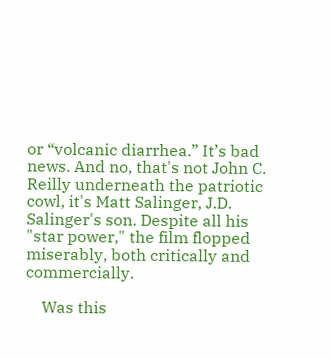or “volcanic diarrhea.” It’s bad news. And no, that's not John C. Reilly underneath the patriotic cowl, it's Matt Salinger, J.D. Salinger's son. Despite all his "star power," the film flopped miserably, both critically and commercially.

    Was this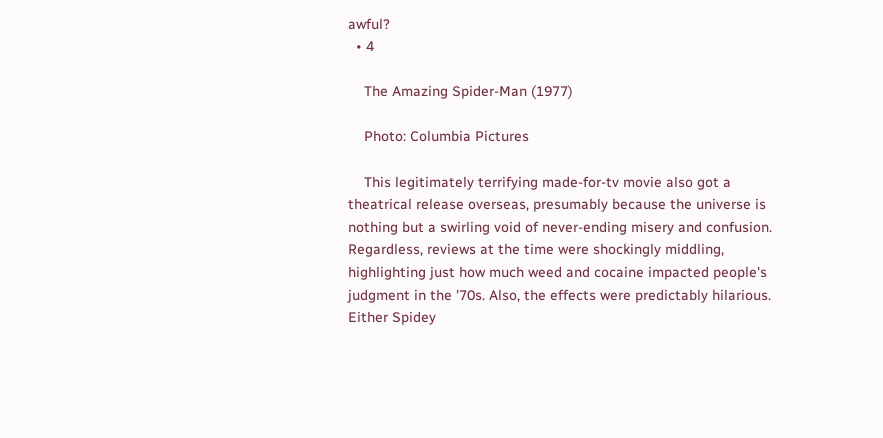awful?
  • 4

    The Amazing Spider-Man (1977)

    Photo: Columbia Pictures

    This legitimately terrifying made-for-tv movie also got a theatrical release overseas, presumably because the universe is nothing but a swirling void of never-ending misery and confusion. Regardless, reviews at the time were shockingly middling, highlighting just how much weed and cocaine impacted people's judgment in the '70s. Also, the effects were predictably hilarious. Either Spidey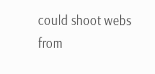could shoot webs from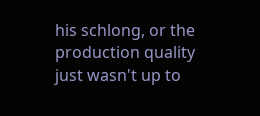his schlong, or the production quality just wasn't up to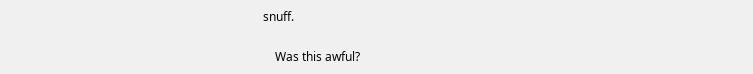snuff.

    Was this awful?